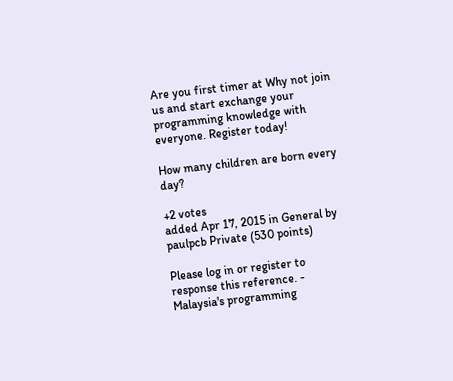Are you first timer at Why not join us and start exchange your programming knowledge with everyone. Register today!

How many children are born every day?

+2 votes
added Apr 17, 2015 in General by paulpcb Private (530 points)

Please log in or register to response this reference. - Malaysia's programming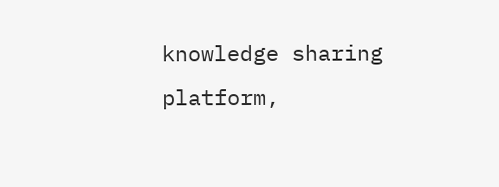knowledge sharing platform,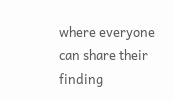where everyone can share their finding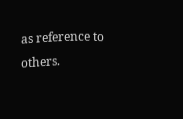as reference to others.